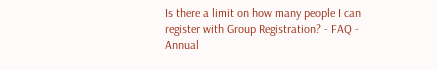Is there a limit on how many people I can register with Group Registration? - FAQ - Annual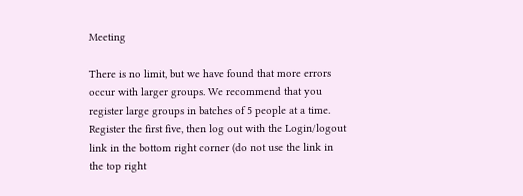Meeting

There is no limit, but we have found that more errors occur with larger groups. We recommend that you register large groups in batches of 5 people at a time. Register the first five, then log out with the Login/logout link in the bottom right corner (do not use the link in the top right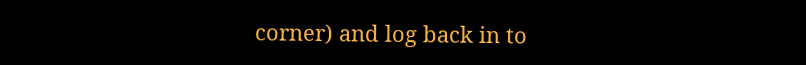corner) and log back in to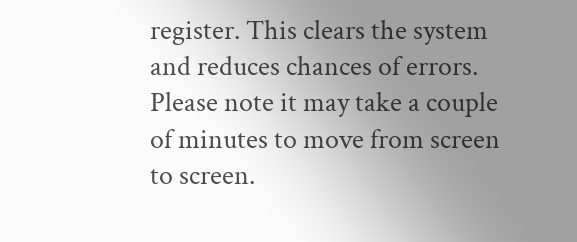register. This clears the system and reduces chances of errors. Please note it may take a couple of minutes to move from screen to screen.